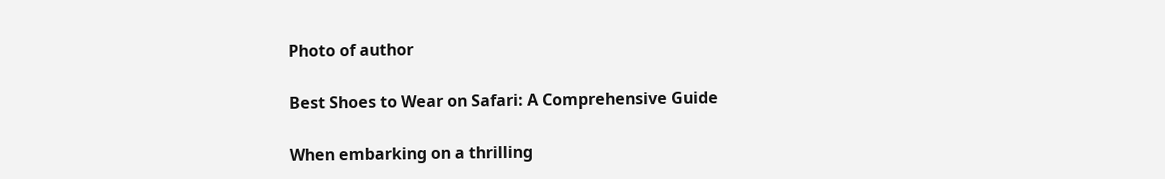Photo of author

Best Shoes to Wear on Safari: A Comprehensive Guide

When embarking on a thrilling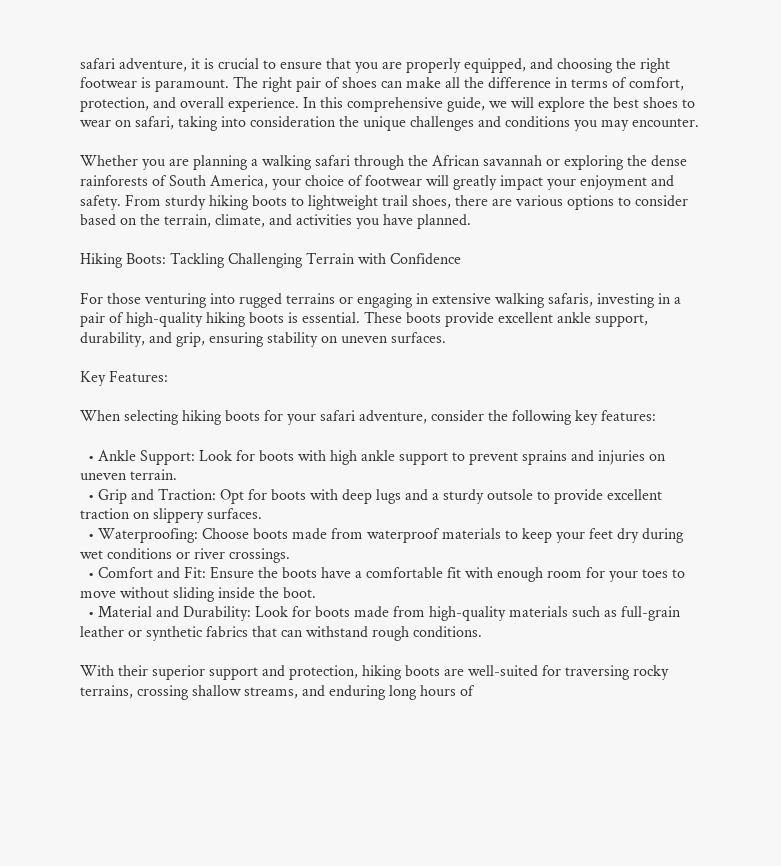safari adventure, it is crucial to ensure that you are properly equipped, and choosing the right footwear is paramount. The right pair of shoes can make all the difference in terms of comfort, protection, and overall experience. In this comprehensive guide, we will explore the best shoes to wear on safari, taking into consideration the unique challenges and conditions you may encounter.

Whether you are planning a walking safari through the African savannah or exploring the dense rainforests of South America, your choice of footwear will greatly impact your enjoyment and safety. From sturdy hiking boots to lightweight trail shoes, there are various options to consider based on the terrain, climate, and activities you have planned.

Hiking Boots: Tackling Challenging Terrain with Confidence

For those venturing into rugged terrains or engaging in extensive walking safaris, investing in a pair of high-quality hiking boots is essential. These boots provide excellent ankle support, durability, and grip, ensuring stability on uneven surfaces.

Key Features:

When selecting hiking boots for your safari adventure, consider the following key features:

  • Ankle Support: Look for boots with high ankle support to prevent sprains and injuries on uneven terrain.
  • Grip and Traction: Opt for boots with deep lugs and a sturdy outsole to provide excellent traction on slippery surfaces.
  • Waterproofing: Choose boots made from waterproof materials to keep your feet dry during wet conditions or river crossings.
  • Comfort and Fit: Ensure the boots have a comfortable fit with enough room for your toes to move without sliding inside the boot.
  • Material and Durability: Look for boots made from high-quality materials such as full-grain leather or synthetic fabrics that can withstand rough conditions.

With their superior support and protection, hiking boots are well-suited for traversing rocky terrains, crossing shallow streams, and enduring long hours of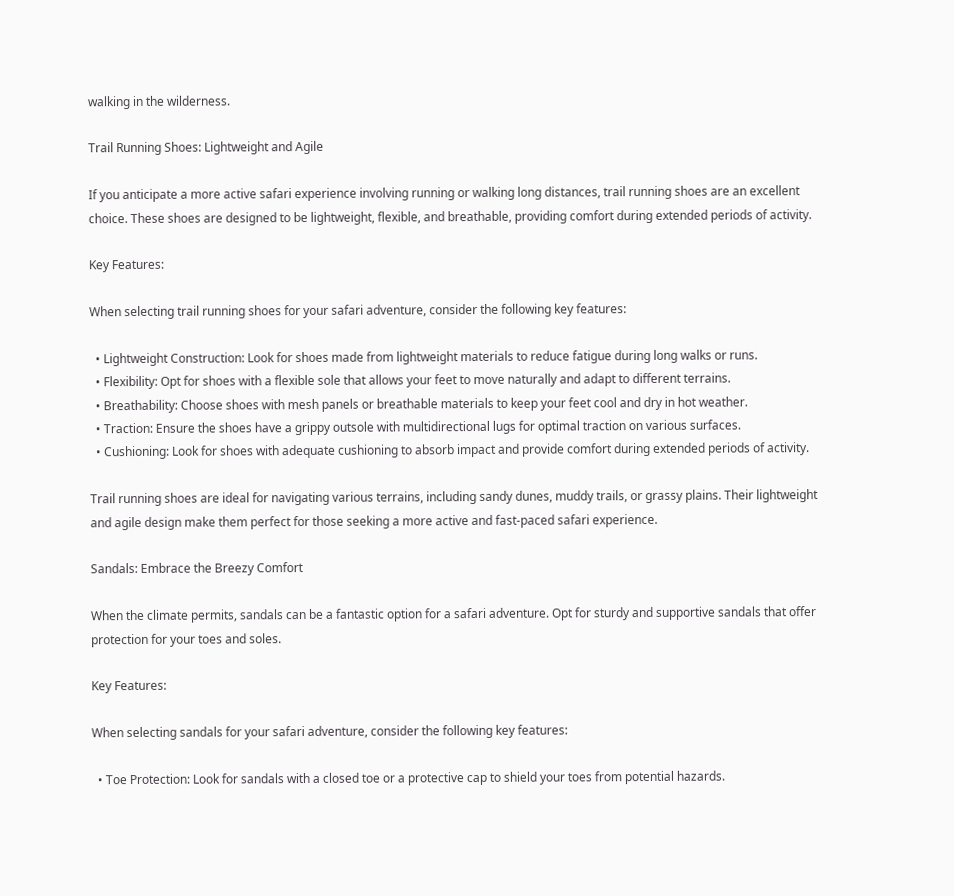walking in the wilderness.

Trail Running Shoes: Lightweight and Agile

If you anticipate a more active safari experience involving running or walking long distances, trail running shoes are an excellent choice. These shoes are designed to be lightweight, flexible, and breathable, providing comfort during extended periods of activity.

Key Features:

When selecting trail running shoes for your safari adventure, consider the following key features:

  • Lightweight Construction: Look for shoes made from lightweight materials to reduce fatigue during long walks or runs.
  • Flexibility: Opt for shoes with a flexible sole that allows your feet to move naturally and adapt to different terrains.
  • Breathability: Choose shoes with mesh panels or breathable materials to keep your feet cool and dry in hot weather.
  • Traction: Ensure the shoes have a grippy outsole with multidirectional lugs for optimal traction on various surfaces.
  • Cushioning: Look for shoes with adequate cushioning to absorb impact and provide comfort during extended periods of activity.

Trail running shoes are ideal for navigating various terrains, including sandy dunes, muddy trails, or grassy plains. Their lightweight and agile design make them perfect for those seeking a more active and fast-paced safari experience.

Sandals: Embrace the Breezy Comfort

When the climate permits, sandals can be a fantastic option for a safari adventure. Opt for sturdy and supportive sandals that offer protection for your toes and soles.

Key Features:

When selecting sandals for your safari adventure, consider the following key features:

  • Toe Protection: Look for sandals with a closed toe or a protective cap to shield your toes from potential hazards.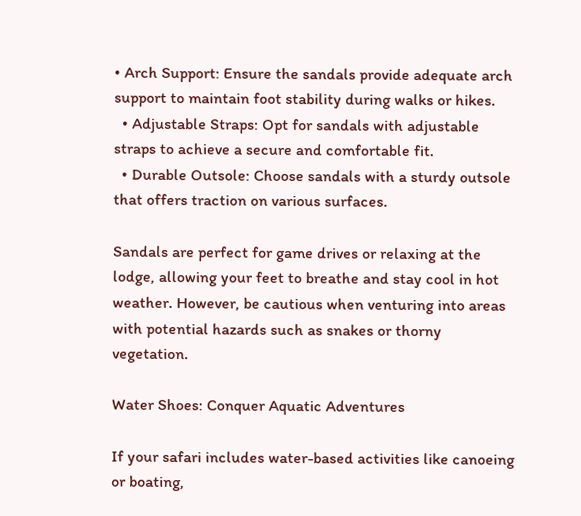• Arch Support: Ensure the sandals provide adequate arch support to maintain foot stability during walks or hikes.
  • Adjustable Straps: Opt for sandals with adjustable straps to achieve a secure and comfortable fit.
  • Durable Outsole: Choose sandals with a sturdy outsole that offers traction on various surfaces.

Sandals are perfect for game drives or relaxing at the lodge, allowing your feet to breathe and stay cool in hot weather. However, be cautious when venturing into areas with potential hazards such as snakes or thorny vegetation.

Water Shoes: Conquer Aquatic Adventures

If your safari includes water-based activities like canoeing or boating,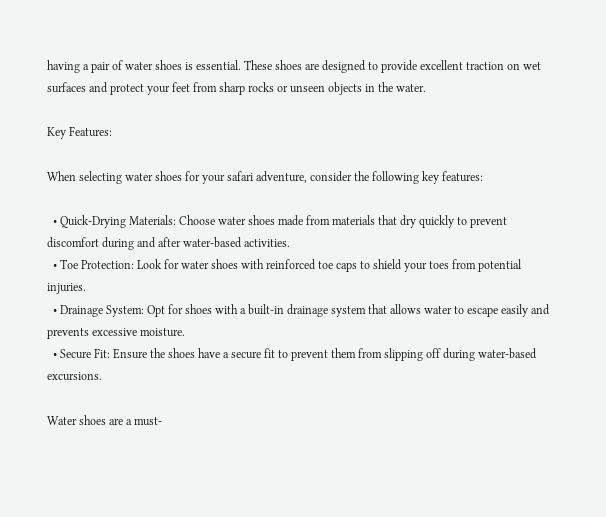having a pair of water shoes is essential. These shoes are designed to provide excellent traction on wet surfaces and protect your feet from sharp rocks or unseen objects in the water.

Key Features:

When selecting water shoes for your safari adventure, consider the following key features:

  • Quick-Drying Materials: Choose water shoes made from materials that dry quickly to prevent discomfort during and after water-based activities.
  • Toe Protection: Look for water shoes with reinforced toe caps to shield your toes from potential injuries.
  • Drainage System: Opt for shoes with a built-in drainage system that allows water to escape easily and prevents excessive moisture.
  • Secure Fit: Ensure the shoes have a secure fit to prevent them from slipping off during water-based excursions.

Water shoes are a must-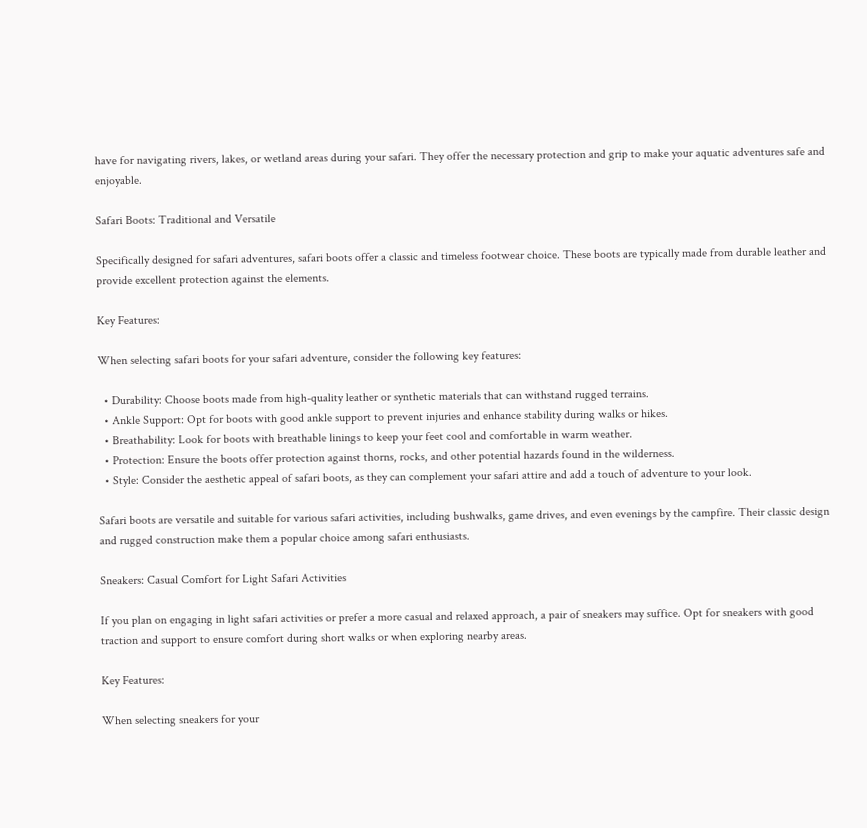have for navigating rivers, lakes, or wetland areas during your safari. They offer the necessary protection and grip to make your aquatic adventures safe and enjoyable.

Safari Boots: Traditional and Versatile

Specifically designed for safari adventures, safari boots offer a classic and timeless footwear choice. These boots are typically made from durable leather and provide excellent protection against the elements.

Key Features:

When selecting safari boots for your safari adventure, consider the following key features:

  • Durability: Choose boots made from high-quality leather or synthetic materials that can withstand rugged terrains.
  • Ankle Support: Opt for boots with good ankle support to prevent injuries and enhance stability during walks or hikes.
  • Breathability: Look for boots with breathable linings to keep your feet cool and comfortable in warm weather.
  • Protection: Ensure the boots offer protection against thorns, rocks, and other potential hazards found in the wilderness.
  • Style: Consider the aesthetic appeal of safari boots, as they can complement your safari attire and add a touch of adventure to your look.

Safari boots are versatile and suitable for various safari activities, including bushwalks, game drives, and even evenings by the campfire. Their classic design and rugged construction make them a popular choice among safari enthusiasts.

Sneakers: Casual Comfort for Light Safari Activities

If you plan on engaging in light safari activities or prefer a more casual and relaxed approach, a pair of sneakers may suffice. Opt for sneakers with good traction and support to ensure comfort during short walks or when exploring nearby areas.

Key Features:

When selecting sneakers for your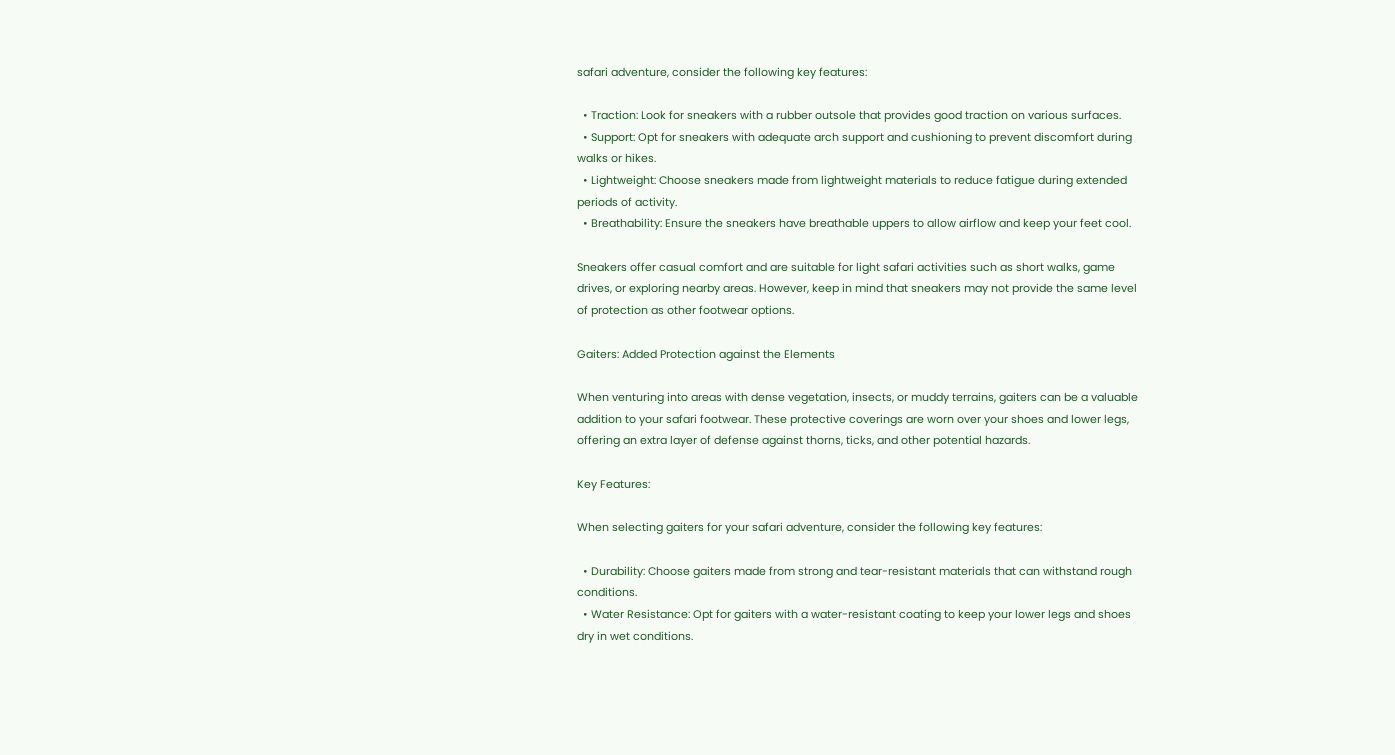safari adventure, consider the following key features:

  • Traction: Look for sneakers with a rubber outsole that provides good traction on various surfaces.
  • Support: Opt for sneakers with adequate arch support and cushioning to prevent discomfort during walks or hikes.
  • Lightweight: Choose sneakers made from lightweight materials to reduce fatigue during extended periods of activity.
  • Breathability: Ensure the sneakers have breathable uppers to allow airflow and keep your feet cool.

Sneakers offer casual comfort and are suitable for light safari activities such as short walks, game drives, or exploring nearby areas. However, keep in mind that sneakers may not provide the same level of protection as other footwear options.

Gaiters: Added Protection against the Elements

When venturing into areas with dense vegetation, insects, or muddy terrains, gaiters can be a valuable addition to your safari footwear. These protective coverings are worn over your shoes and lower legs, offering an extra layer of defense against thorns, ticks, and other potential hazards.

Key Features:

When selecting gaiters for your safari adventure, consider the following key features:

  • Durability: Choose gaiters made from strong and tear-resistant materials that can withstand rough conditions.
  • Water Resistance: Opt for gaiters with a water-resistant coating to keep your lower legs and shoes dry in wet conditions.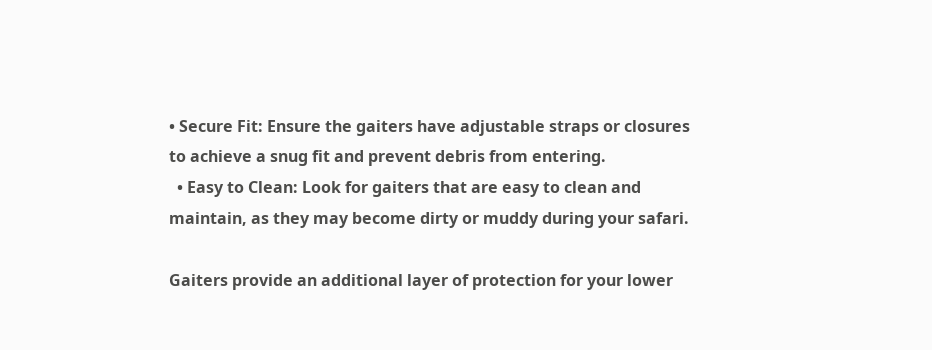• Secure Fit: Ensure the gaiters have adjustable straps or closures to achieve a snug fit and prevent debris from entering.
  • Easy to Clean: Look for gaiters that are easy to clean and maintain, as they may become dirty or muddy during your safari.

Gaiters provide an additional layer of protection for your lower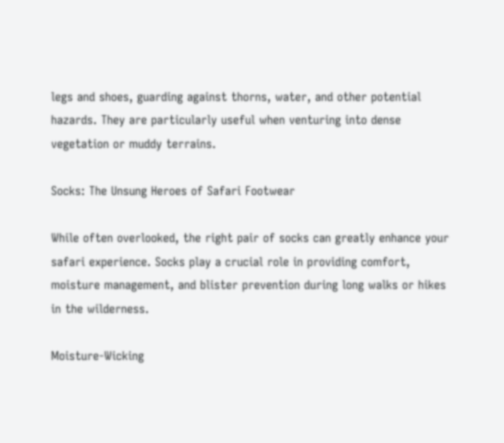legs and shoes, guarding against thorns, water, and other potential hazards. They are particularly useful when venturing into dense vegetation or muddy terrains.

Socks: The Unsung Heroes of Safari Footwear

While often overlooked, the right pair of socks can greatly enhance your safari experience. Socks play a crucial role in providing comfort, moisture management, and blister prevention during long walks or hikes in the wilderness.

Moisture-Wicking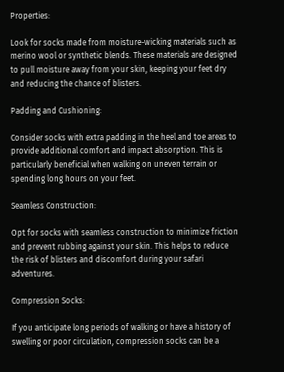Properties:

Look for socks made from moisture-wicking materials such as merino wool or synthetic blends. These materials are designed to pull moisture away from your skin, keeping your feet dry and reducing the chance of blisters.

Padding and Cushioning:

Consider socks with extra padding in the heel and toe areas to provide additional comfort and impact absorption. This is particularly beneficial when walking on uneven terrain or spending long hours on your feet.

Seamless Construction:

Opt for socks with seamless construction to minimize friction and prevent rubbing against your skin. This helps to reduce the risk of blisters and discomfort during your safari adventures.

Compression Socks:

If you anticipate long periods of walking or have a history of swelling or poor circulation, compression socks can be a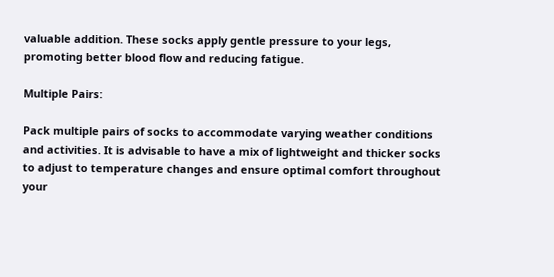valuable addition. These socks apply gentle pressure to your legs, promoting better blood flow and reducing fatigue.

Multiple Pairs:

Pack multiple pairs of socks to accommodate varying weather conditions and activities. It is advisable to have a mix of lightweight and thicker socks to adjust to temperature changes and ensure optimal comfort throughout your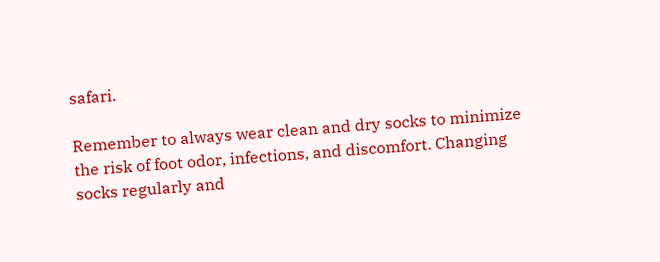safari.

Remember to always wear clean and dry socks to minimize the risk of foot odor, infections, and discomfort. Changing socks regularly and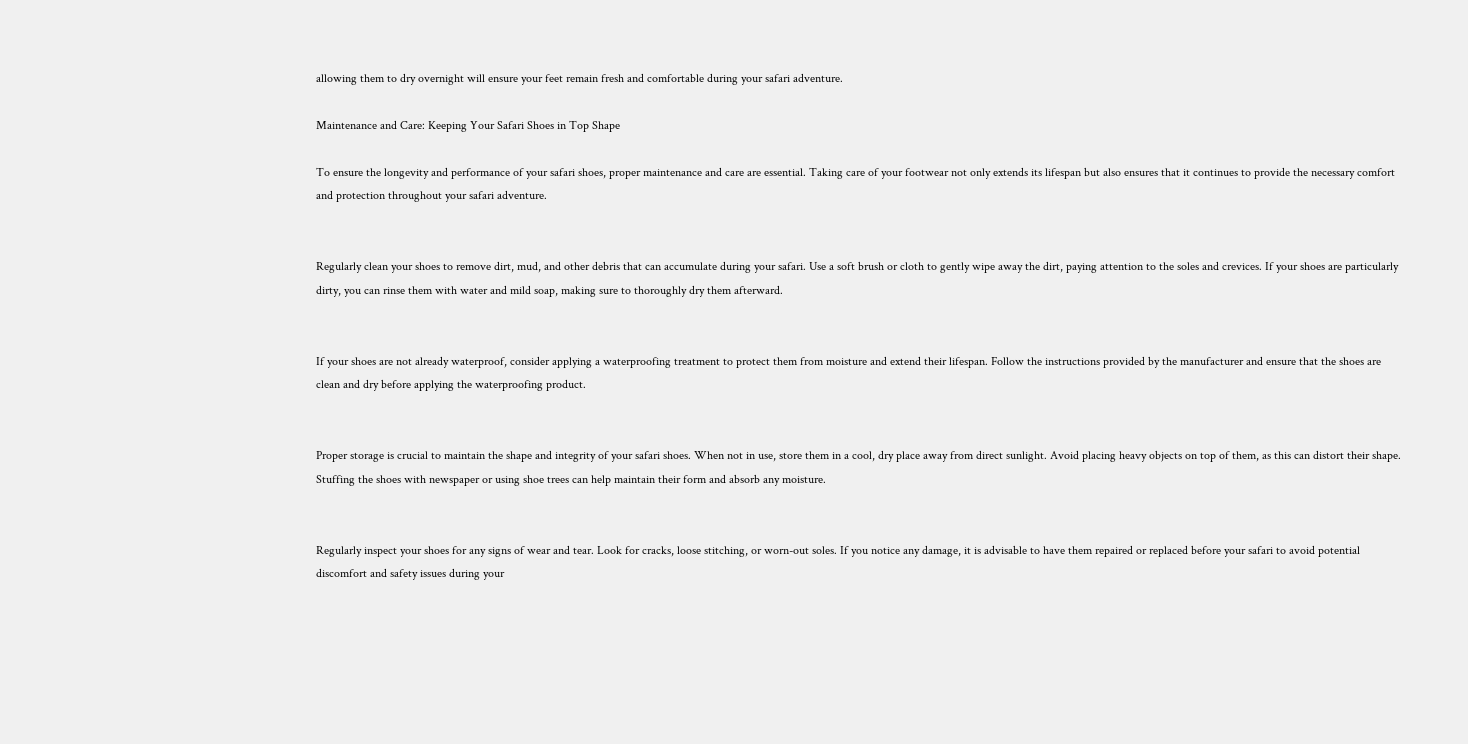allowing them to dry overnight will ensure your feet remain fresh and comfortable during your safari adventure.

Maintenance and Care: Keeping Your Safari Shoes in Top Shape

To ensure the longevity and performance of your safari shoes, proper maintenance and care are essential. Taking care of your footwear not only extends its lifespan but also ensures that it continues to provide the necessary comfort and protection throughout your safari adventure.


Regularly clean your shoes to remove dirt, mud, and other debris that can accumulate during your safari. Use a soft brush or cloth to gently wipe away the dirt, paying attention to the soles and crevices. If your shoes are particularly dirty, you can rinse them with water and mild soap, making sure to thoroughly dry them afterward.


If your shoes are not already waterproof, consider applying a waterproofing treatment to protect them from moisture and extend their lifespan. Follow the instructions provided by the manufacturer and ensure that the shoes are clean and dry before applying the waterproofing product.


Proper storage is crucial to maintain the shape and integrity of your safari shoes. When not in use, store them in a cool, dry place away from direct sunlight. Avoid placing heavy objects on top of them, as this can distort their shape. Stuffing the shoes with newspaper or using shoe trees can help maintain their form and absorb any moisture.


Regularly inspect your shoes for any signs of wear and tear. Look for cracks, loose stitching, or worn-out soles. If you notice any damage, it is advisable to have them repaired or replaced before your safari to avoid potential discomfort and safety issues during your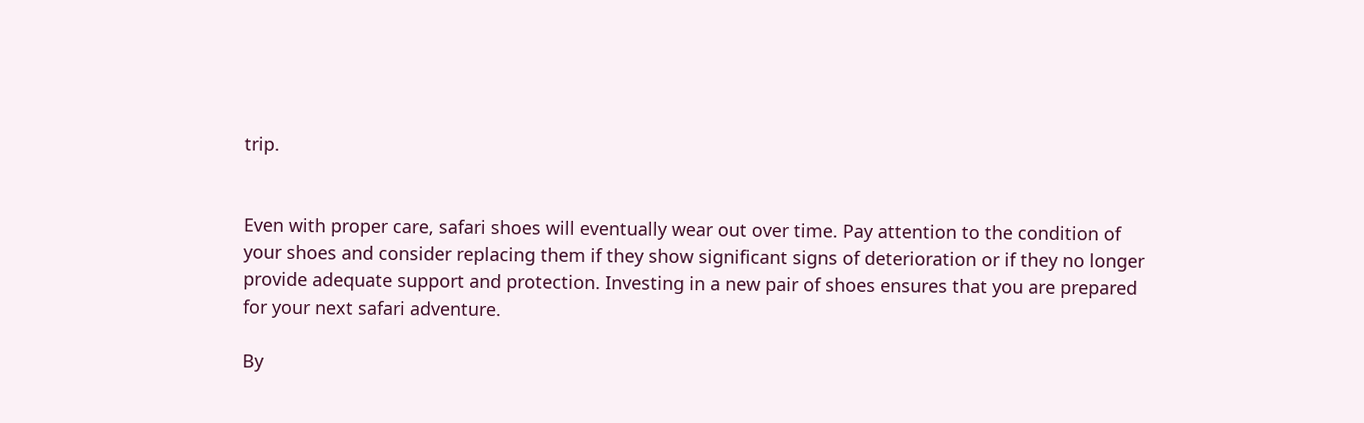trip.


Even with proper care, safari shoes will eventually wear out over time. Pay attention to the condition of your shoes and consider replacing them if they show significant signs of deterioration or if they no longer provide adequate support and protection. Investing in a new pair of shoes ensures that you are prepared for your next safari adventure.

By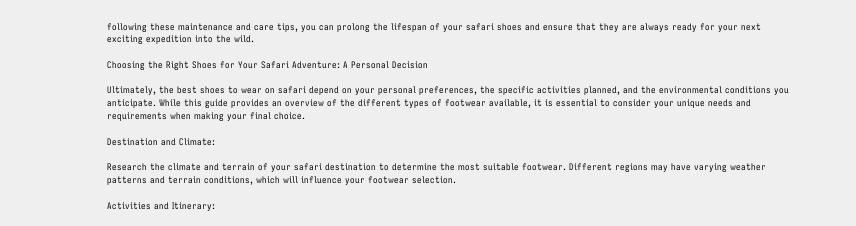following these maintenance and care tips, you can prolong the lifespan of your safari shoes and ensure that they are always ready for your next exciting expedition into the wild.

Choosing the Right Shoes for Your Safari Adventure: A Personal Decision

Ultimately, the best shoes to wear on safari depend on your personal preferences, the specific activities planned, and the environmental conditions you anticipate. While this guide provides an overview of the different types of footwear available, it is essential to consider your unique needs and requirements when making your final choice.

Destination and Climate:

Research the climate and terrain of your safari destination to determine the most suitable footwear. Different regions may have varying weather patterns and terrain conditions, which will influence your footwear selection.

Activities and Itinerary: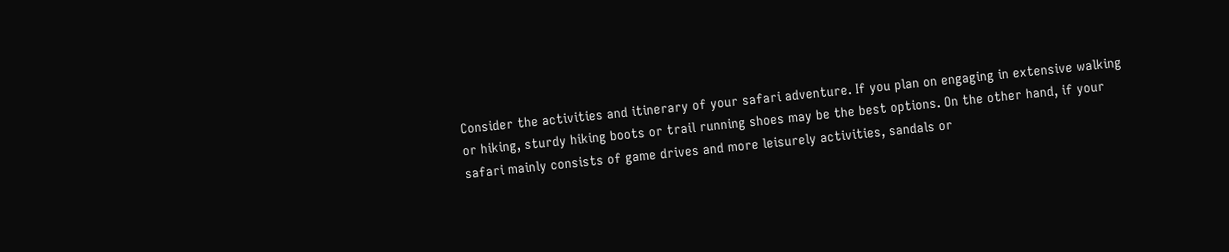Consider the activities and itinerary of your safari adventure. If you plan on engaging in extensive walking or hiking, sturdy hiking boots or trail running shoes may be the best options. On the other hand, if your safari mainly consists of game drives and more leisurely activities, sandals or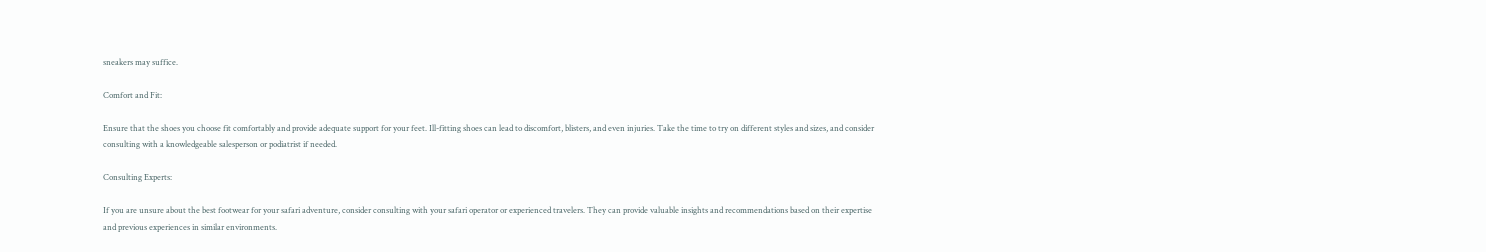sneakers may suffice.

Comfort and Fit:

Ensure that the shoes you choose fit comfortably and provide adequate support for your feet. Ill-fitting shoes can lead to discomfort, blisters, and even injuries. Take the time to try on different styles and sizes, and consider consulting with a knowledgeable salesperson or podiatrist if needed.

Consulting Experts:

If you are unsure about the best footwear for your safari adventure, consider consulting with your safari operator or experienced travelers. They can provide valuable insights and recommendations based on their expertise and previous experiences in similar environments.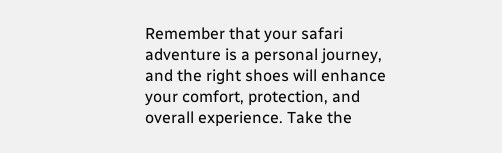Remember that your safari adventure is a personal journey, and the right shoes will enhance your comfort, protection, and overall experience. Take the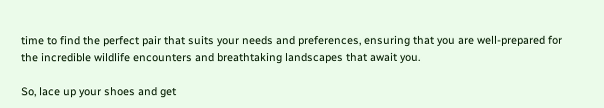time to find the perfect pair that suits your needs and preferences, ensuring that you are well-prepared for the incredible wildlife encounters and breathtaking landscapes that await you.

So, lace up your shoes and get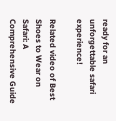ready for an unforgettable safari experience!

Related video of Best Shoes to Wear on Safari: A Comprehensive Guide